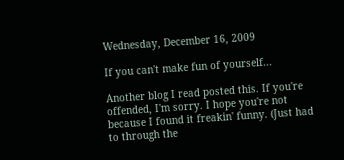Wednesday, December 16, 2009

If you can't make fun of yourself...

Another blog I read posted this. If you're offended, I'm sorry. I hope you're not because I found it freakin' funny. (Just had to through the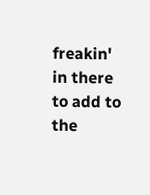freakin' in there to add to the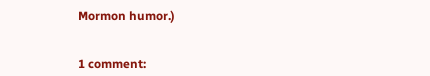Mormon humor.)


1 comment: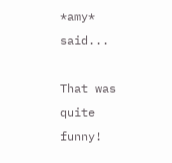*amy* said...

That was quite funny!